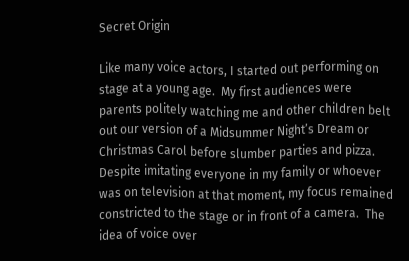Secret Origin

Like many voice actors, I started out performing on stage at a young age.  My first audiences were parents politely watching me and other children belt out our version of a Midsummer Night’s Dream or Christmas Carol before slumber parties and pizza.  Despite imitating everyone in my family or whoever was on television at that moment, my focus remained constricted to the stage or in front of a camera.  The idea of voice over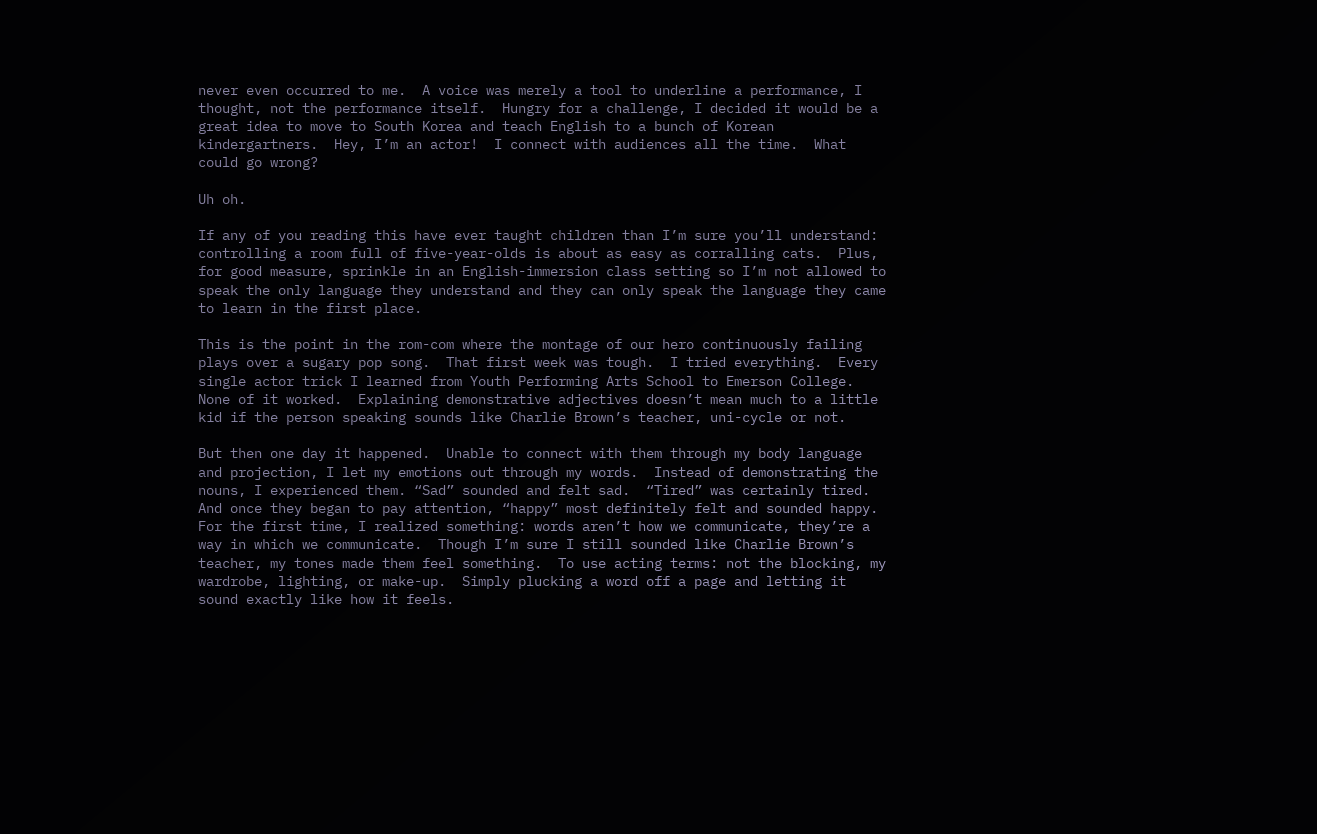never even occurred to me.  A voice was merely a tool to underline a performance, I thought, not the performance itself.  Hungry for a challenge, I decided it would be a great idea to move to South Korea and teach English to a bunch of Korean kindergartners.  Hey, I’m an actor!  I connect with audiences all the time.  What could go wrong?

Uh oh.

If any of you reading this have ever taught children than I’m sure you’ll understand: controlling a room full of five-year-olds is about as easy as corralling cats.  Plus, for good measure, sprinkle in an English-immersion class setting so I’m not allowed to speak the only language they understand and they can only speak the language they came to learn in the first place.

This is the point in the rom-com where the montage of our hero continuously failing plays over a sugary pop song.  That first week was tough.  I tried everything.  Every single actor trick I learned from Youth Performing Arts School to Emerson College.  None of it worked.  Explaining demonstrative adjectives doesn’t mean much to a little kid if the person speaking sounds like Charlie Brown’s teacher, uni-cycle or not.

But then one day it happened.  Unable to connect with them through my body language and projection, I let my emotions out through my words.  Instead of demonstrating the nouns, I experienced them. “Sad” sounded and felt sad.  “Tired” was certainly tired.  And once they began to pay attention, “happy” most definitely felt and sounded happy.  For the first time, I realized something: words aren’t how we communicate, they’re a way in which we communicate.  Though I’m sure I still sounded like Charlie Brown’s teacher, my tones made them feel something.  To use acting terms: not the blocking, my wardrobe, lighting, or make-up.  Simply plucking a word off a page and letting it sound exactly like how it feels.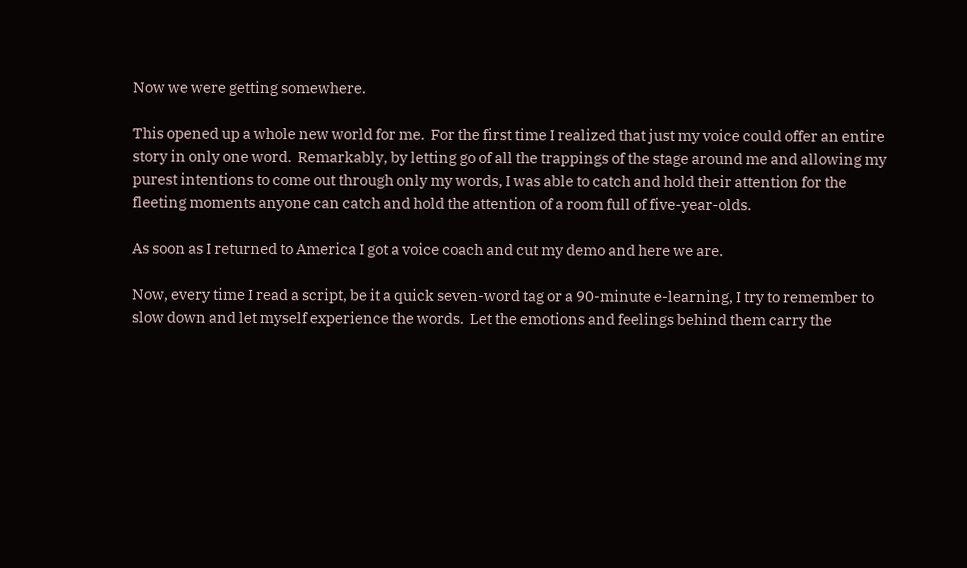Now we were getting somewhere.

This opened up a whole new world for me.  For the first time I realized that just my voice could offer an entire story in only one word.  Remarkably, by letting go of all the trappings of the stage around me and allowing my purest intentions to come out through only my words, I was able to catch and hold their attention for the fleeting moments anyone can catch and hold the attention of a room full of five-year-olds.

As soon as I returned to America I got a voice coach and cut my demo and here we are.

Now, every time I read a script, be it a quick seven-word tag or a 90-minute e-learning, I try to remember to slow down and let myself experience the words.  Let the emotions and feelings behind them carry the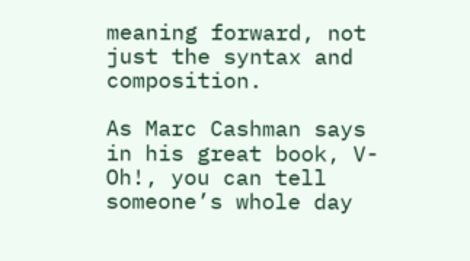meaning forward, not just the syntax and composition.

As Marc Cashman says in his great book, V-Oh!, you can tell someone’s whole day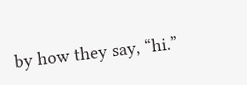by how they say, “hi.”